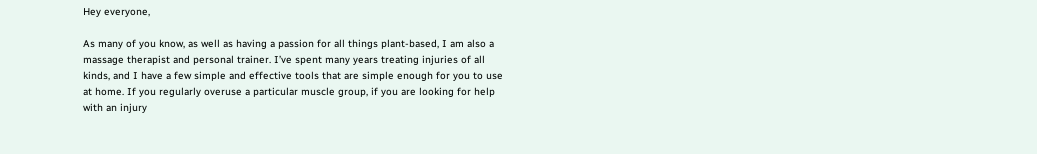Hey everyone,

As many of you know, as well as having a passion for all things plant-based, I am also a massage therapist and personal trainer. I’ve spent many years treating injuries of all kinds, and I have a few simple and effective tools that are simple enough for you to use at home. If you regularly overuse a particular muscle group, if you are looking for help with an injury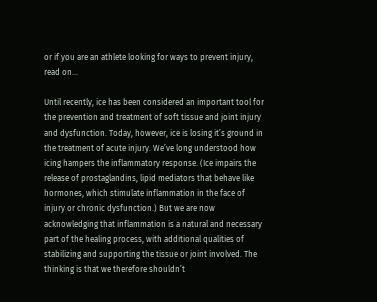or if you are an athlete looking for ways to prevent injury, read on…

Until recently, ice has been considered an important tool for the prevention and treatment of soft tissue and joint injury and dysfunction. Today, however, ice is losing it’s ground in the treatment of acute injury. We’ve long understood how icing hampers the inflammatory response. (Ice impairs the release of prostaglandins, lipid mediators that behave like hormones, which stimulate inflammation in the face of injury or chronic dysfunction.) But we are now acknowledging that inflammation is a natural and necessary part of the healing process, with additional qualities of stabilizing and supporting the tissue or joint involved. The thinking is that we therefore shouldn’t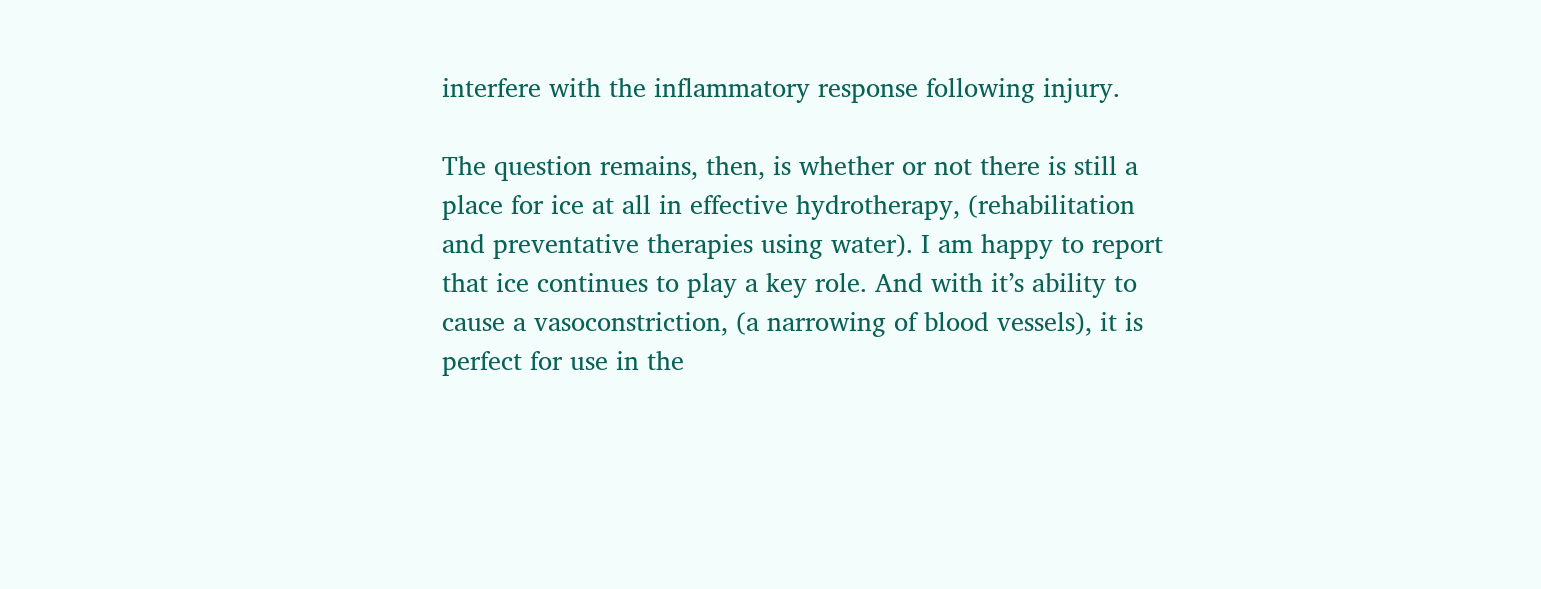interfere with the inflammatory response following injury.

The question remains, then, is whether or not there is still a place for ice at all in effective hydrotherapy, (rehabilitation and preventative therapies using water). I am happy to report that ice continues to play a key role. And with it’s ability to cause a vasoconstriction, (a narrowing of blood vessels), it is perfect for use in the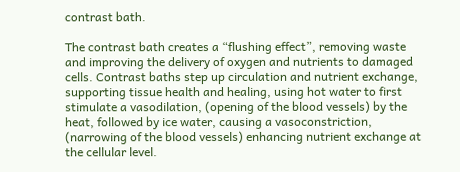contrast bath.

The contrast bath creates a “flushing effect”, removing waste and improving the delivery of oxygen and nutrients to damaged cells. Contrast baths step up circulation and nutrient exchange, supporting tissue health and healing, using hot water to first stimulate a vasodilation, (opening of the blood vessels) by the heat, followed by ice water, causing a vasoconstriction, (narrowing of the blood vessels) enhancing nutrient exchange at the cellular level.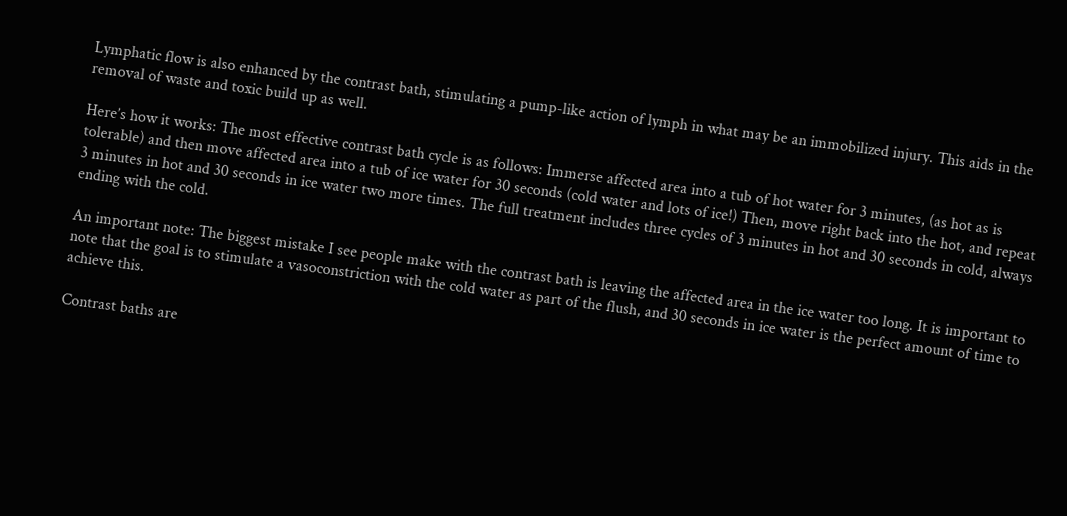Lymphatic flow is also enhanced by the contrast bath, stimulating a pump-like action of lymph in what may be an immobilized injury. This aids in the removal of waste and toxic build up as well.

Here’s how it works: The most effective contrast bath cycle is as follows: Immerse affected area into a tub of hot water for 3 minutes, (as hot as is tolerable) and then move affected area into a tub of ice water for 30 seconds (cold water and lots of ice!) Then, move right back into the hot, and repeat 3 minutes in hot and 30 seconds in ice water two more times. The full treatment includes three cycles of 3 minutes in hot and 30 seconds in cold, always ending with the cold.

An important note: The biggest mistake I see people make with the contrast bath is leaving the affected area in the ice water too long. It is important to note that the goal is to stimulate a vasoconstriction with the cold water as part of the flush, and 30 seconds in ice water is the perfect amount of time to achieve this.

Contrast baths are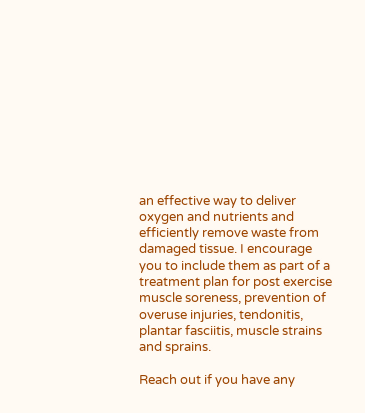an effective way to deliver oxygen and nutrients and efficiently remove waste from damaged tissue. I encourage you to include them as part of a treatment plan for post exercise muscle soreness, prevention of overuse injuries, tendonitis, plantar fasciitis, muscle strains and sprains.

Reach out if you have any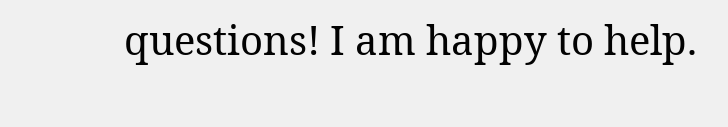questions! I am happy to help.